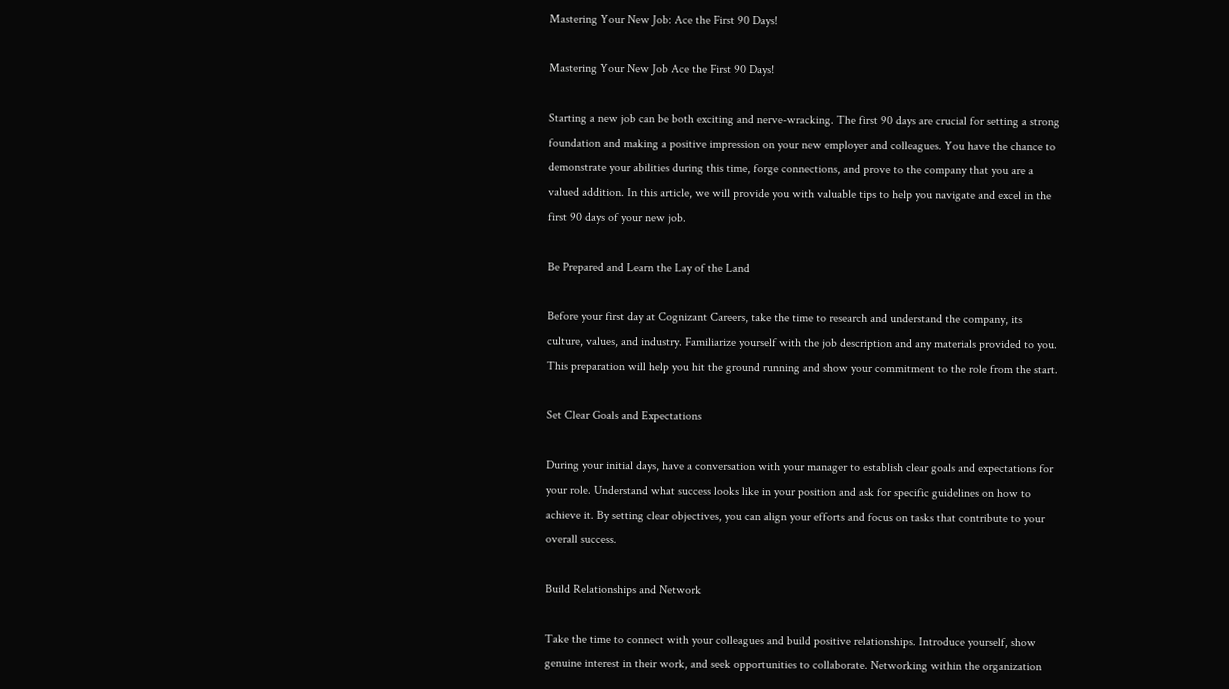Mastering Your New Job: Ace the First 90 Days!

Mastering Your New Job Ace the First 90 Days!

Starting a new job can be both exciting and nerve-wracking. The first 90 days are crucial for setting a strong foundation and making a positive impression on your new employer and colleagues. You have the chance to demonstrate your abilities during this time, forge connections, and prove to the company that you are a valued addition. In this article, we will provide you with valuable tips to help you navigate and excel in the first 90 days of your new job.

Be Prepared and Learn the Lay of the Land

Before your first day at Cognizant Careers, take the time to research and understand the company, its culture, values, and industry. Familiarize yourself with the job description and any materials provided to you. This preparation will help you hit the ground running and show your commitment to the role from the start.

Set Clear Goals and Expectations

During your initial days, have a conversation with your manager to establish clear goals and expectations for your role. Understand what success looks like in your position and ask for specific guidelines on how to achieve it. By setting clear objectives, you can align your efforts and focus on tasks that contribute to your overall success.

Build Relationships and Network

Take the time to connect with your colleagues and build positive relationships. Introduce yourself, show genuine interest in their work, and seek opportunities to collaborate. Networking within the organization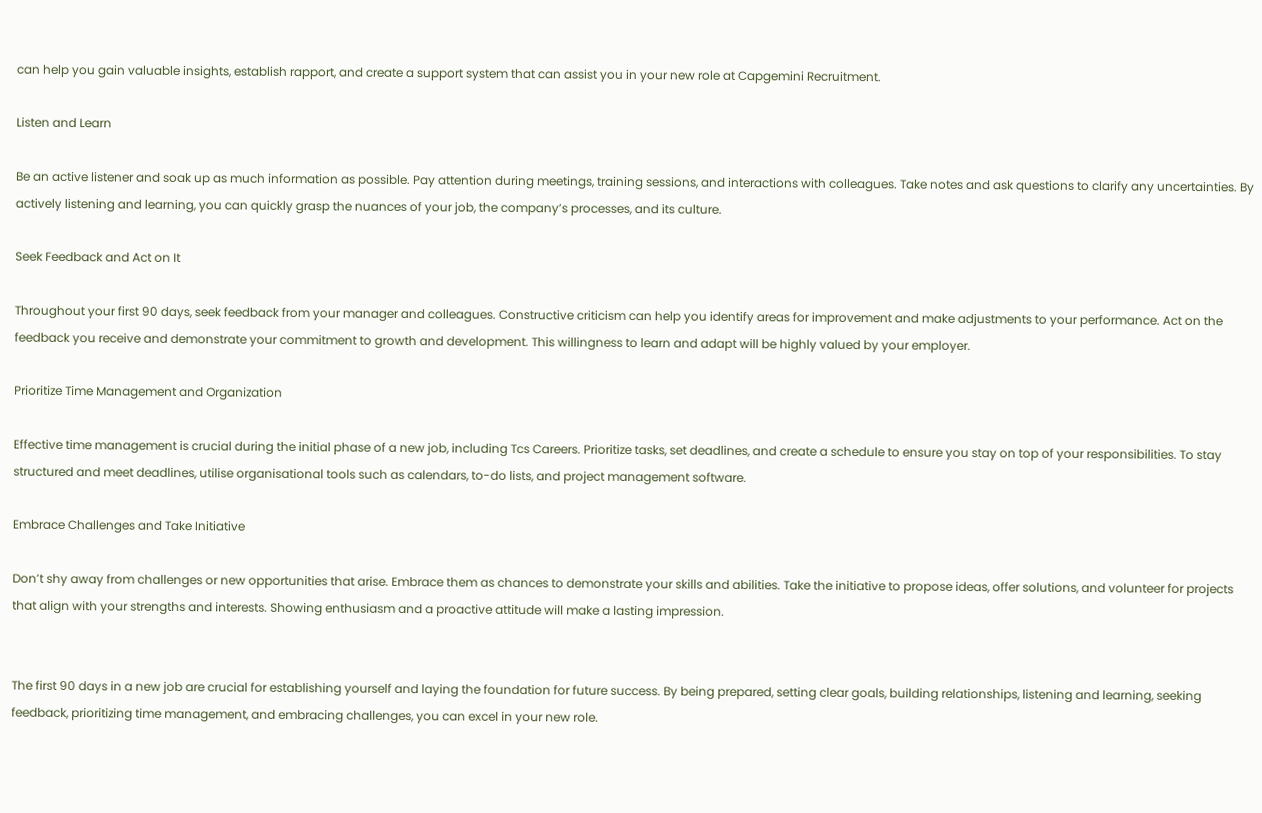can help you gain valuable insights, establish rapport, and create a support system that can assist you in your new role at Capgemini Recruitment.

Listen and Learn

Be an active listener and soak up as much information as possible. Pay attention during meetings, training sessions, and interactions with colleagues. Take notes and ask questions to clarify any uncertainties. By actively listening and learning, you can quickly grasp the nuances of your job, the company’s processes, and its culture.

Seek Feedback and Act on It

Throughout your first 90 days, seek feedback from your manager and colleagues. Constructive criticism can help you identify areas for improvement and make adjustments to your performance. Act on the feedback you receive and demonstrate your commitment to growth and development. This willingness to learn and adapt will be highly valued by your employer.

Prioritize Time Management and Organization

Effective time management is crucial during the initial phase of a new job, including Tcs Careers. Prioritize tasks, set deadlines, and create a schedule to ensure you stay on top of your responsibilities. To stay structured and meet deadlines, utilise organisational tools such as calendars, to-do lists, and project management software.

Embrace Challenges and Take Initiative

Don’t shy away from challenges or new opportunities that arise. Embrace them as chances to demonstrate your skills and abilities. Take the initiative to propose ideas, offer solutions, and volunteer for projects that align with your strengths and interests. Showing enthusiasm and a proactive attitude will make a lasting impression.


The first 90 days in a new job are crucial for establishing yourself and laying the foundation for future success. By being prepared, setting clear goals, building relationships, listening and learning, seeking feedback, prioritizing time management, and embracing challenges, you can excel in your new role.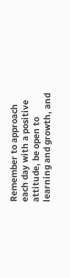Remember to approach each day with a positive attitude, be open to learning and growth, and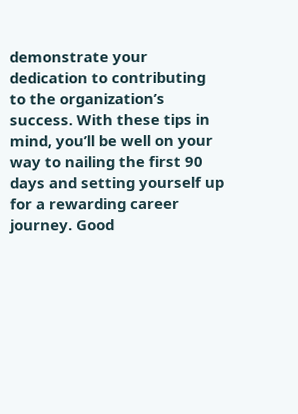demonstrate your dedication to contributing to the organization’s success. With these tips in mind, you’ll be well on your way to nailing the first 90 days and setting yourself up for a rewarding career journey. Good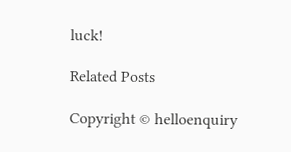luck!

Related Posts

Copyright © helloenquiry